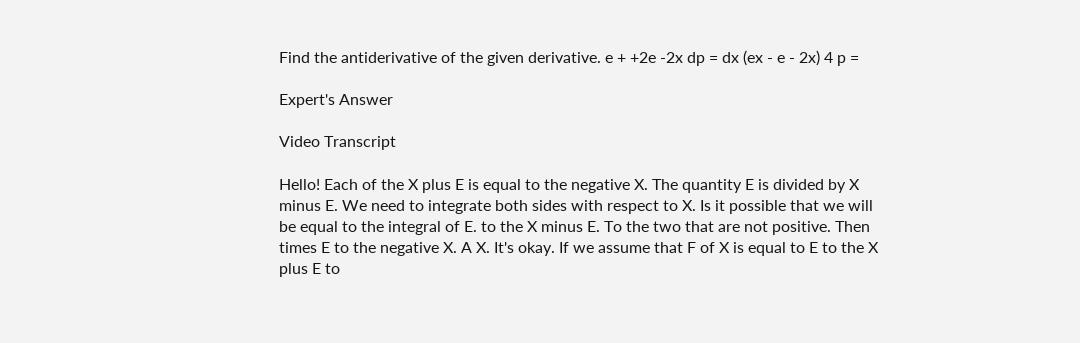Find the antiderivative of the given derivative. e + +2e -2x dp = dx (ex - e - 2x) 4 p =

Expert's Answer

Video Transcript

Hello! Each of the X plus E is equal to the negative X. The quantity E is divided by X minus E. We need to integrate both sides with respect to X. Is it possible that we will be equal to the integral of E. to the X minus E. To the two that are not positive. Then times E to the negative X. A X. It's okay. If we assume that F of X is equal to E to the X plus E to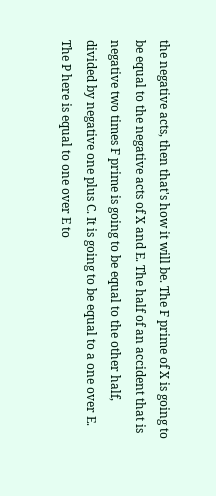the negative acts, then that's how it will be. The F prime of X is going to be equal to the negative acts of X and E. The half of an accident that is negative two times F prime is going to be equal to the other half, divided by negative one plus C. It is going to be equal to a one over E. The P here is equal to one over E to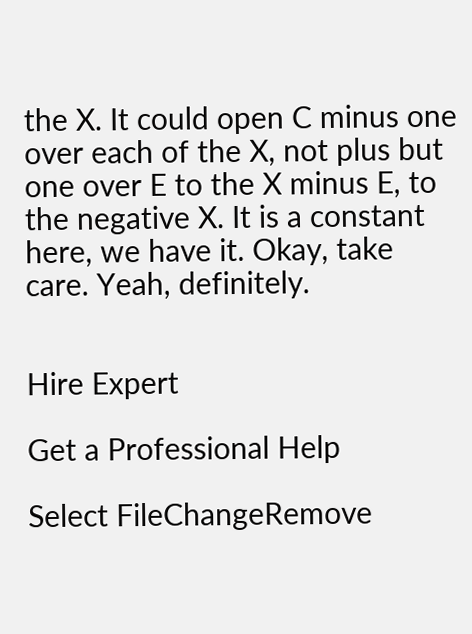the X. It could open C minus one over each of the X, not plus but one over E to the X minus E, to the negative X. It is a constant here, we have it. Okay, take care. Yeah, definitely.


Hire Expert

Get a Professional Help

Select FileChangeRemove